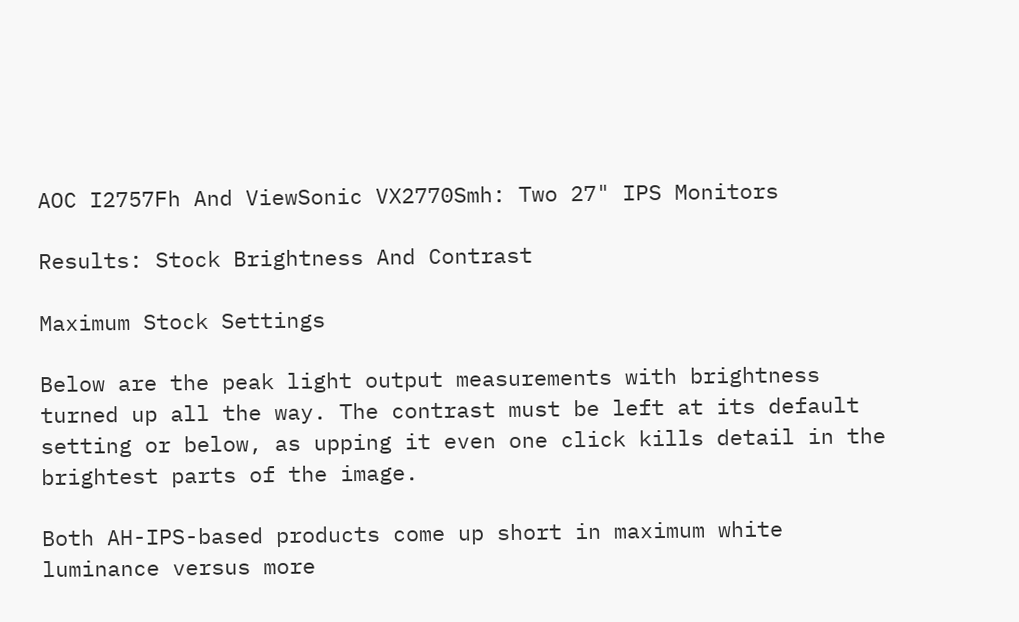AOC I2757Fh And ViewSonic VX2770Smh: Two 27" IPS Monitors

Results: Stock Brightness And Contrast

Maximum Stock Settings

Below are the peak light output measurements with brightness turned up all the way. The contrast must be left at its default setting or below, as upping it even one click kills detail in the brightest parts of the image.

Both AH-IPS-based products come up short in maximum white luminance versus more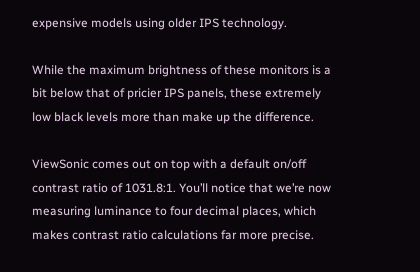expensive models using older IPS technology.

While the maximum brightness of these monitors is a bit below that of pricier IPS panels, these extremely low black levels more than make up the difference.

ViewSonic comes out on top with a default on/off contrast ratio of 1031.8:1. You’ll notice that we’re now measuring luminance to four decimal places, which makes contrast ratio calculations far more precise.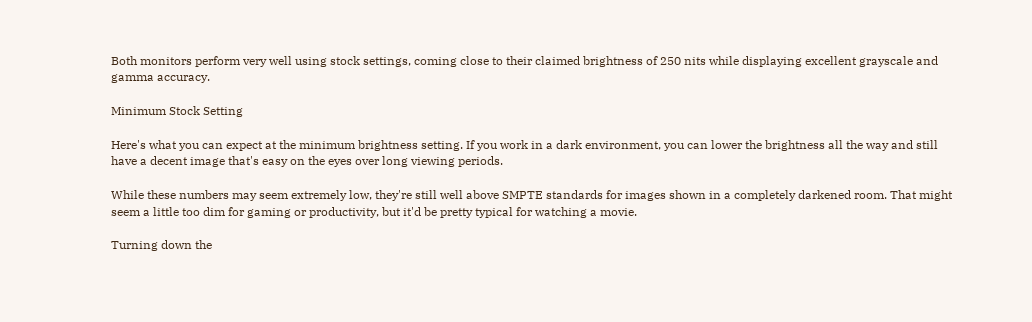Both monitors perform very well using stock settings, coming close to their claimed brightness of 250 nits while displaying excellent grayscale and gamma accuracy.

Minimum Stock Setting

Here's what you can expect at the minimum brightness setting. If you work in a dark environment, you can lower the brightness all the way and still have a decent image that's easy on the eyes over long viewing periods.

While these numbers may seem extremely low, they're still well above SMPTE standards for images shown in a completely darkened room. That might seem a little too dim for gaming or productivity, but it'd be pretty typical for watching a movie.

Turning down the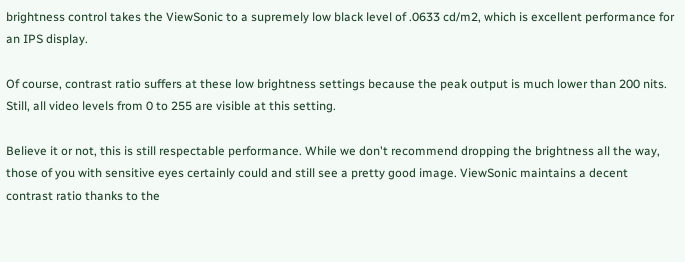brightness control takes the ViewSonic to a supremely low black level of .0633 cd/m2, which is excellent performance for an IPS display.

Of course, contrast ratio suffers at these low brightness settings because the peak output is much lower than 200 nits. Still, all video levels from 0 to 255 are visible at this setting.

Believe it or not, this is still respectable performance. While we don't recommend dropping the brightness all the way, those of you with sensitive eyes certainly could and still see a pretty good image. ViewSonic maintains a decent contrast ratio thanks to the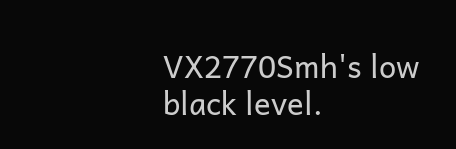VX2770Smh's low black level.